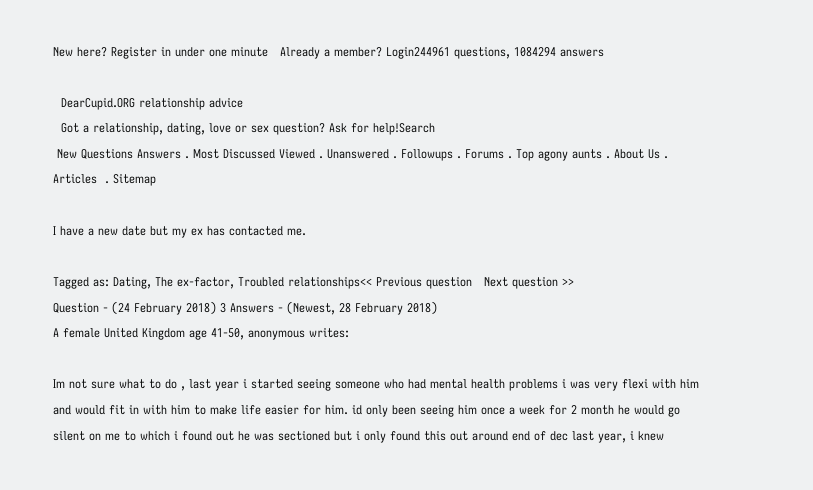New here? Register in under one minute   Already a member? Login244961 questions, 1084294 answers

  DearCupid.ORG relationship advice
  Got a relationship, dating, love or sex question? Ask for help!Search
 New Questions Answers . Most Discussed Viewed . Unanswered . Followups . Forums . Top agony aunts . About Us .  Articles  . Sitemap

I have a new date but my ex has contacted me.

Tagged as: Dating, The ex-factor, Troubled relationships<< Previous question   Next question >>
Question - (24 February 2018) 3 Answers - (Newest, 28 February 2018)
A female United Kingdom age 41-50, anonymous writes:

Im not sure what to do , last year i started seeing someone who had mental health problems i was very flexi with him and would fit in with him to make life easier for him. id only been seeing him once a week for 2 month he would go silent on me to which i found out he was sectioned but i only found this out around end of dec last year, i knew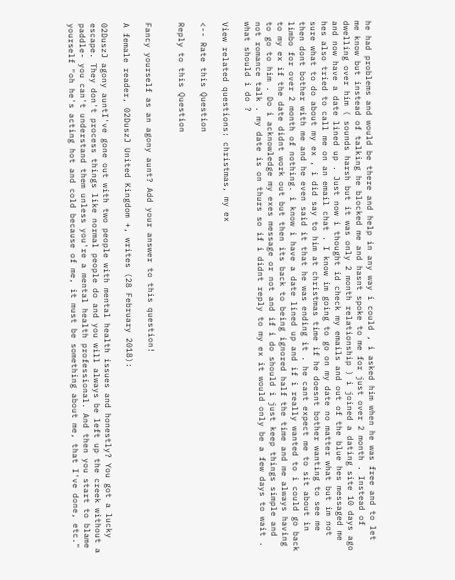he had problems and would be there and help in any way i could , i asked him when he was free and to let me know but instead of talking he blocked me and hasnt spoke to me for just over 2 month . Instead of dwelling over him ( sounds harsh but it was only 2 month relationship ) i joined a dating site 10 days ago and now have a date lined up . Just now i thought id check my emails and out of the blue hes messaged me hes also tried to call me on an email chat . I know im going to go on my date no matter what but im not sure what to do about my ex , i did say to him at christmas time if he doesnt bother wanting to see me then dont bother with me and he even said it that he was ending it . he cant expect me to sit about in limbo for over 2 month of nothing. i know i have a date lined up and if i really wanted to i could go back to my ex if the date didnt work out but then its back to being ignored half the time and me always having to go to him . Do i acknowledge my exes message or not and if i do should i just keep things simple and not romance talk . my date is on thurs so if i didnt reply to my ex it would only be a few days to wait . what should i do ?

View related questions: christmas, my ex

<-- Rate this Question

Reply to this Question


Fancy yourself as an agony aunt? Add your answer to this question!

A female reader, 02DuszJ United Kingdom +, writes (28 February 2018):

02DuszJ agony auntI've gone out with two people with mental health issues and honestly? You got a lucky escape. They don't process things like normal people do and you will always be left up the creek without a paddle- you can't understand them unless you're a mental health professional. And then you start to blame yourself "oh he's acting hot and cold because of me, it must be something about me, that I've done, etc."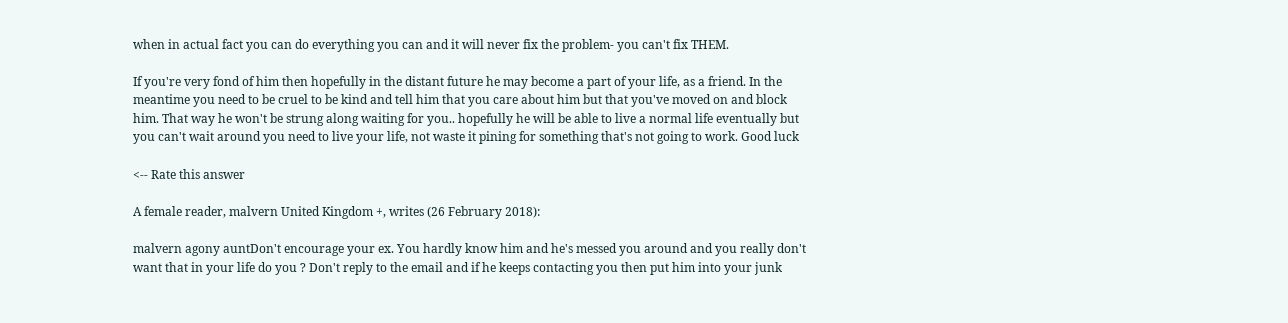when in actual fact you can do everything you can and it will never fix the problem- you can't fix THEM.

If you're very fond of him then hopefully in the distant future he may become a part of your life, as a friend. In the meantime you need to be cruel to be kind and tell him that you care about him but that you've moved on and block him. That way he won't be strung along waiting for you.. hopefully he will be able to live a normal life eventually but you can't wait around you need to live your life, not waste it pining for something that's not going to work. Good luck

<-- Rate this answer

A female reader, malvern United Kingdom +, writes (26 February 2018):

malvern agony auntDon't encourage your ex. You hardly know him and he's messed you around and you really don't want that in your life do you ? Don't reply to the email and if he keeps contacting you then put him into your junk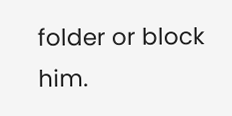folder or block him.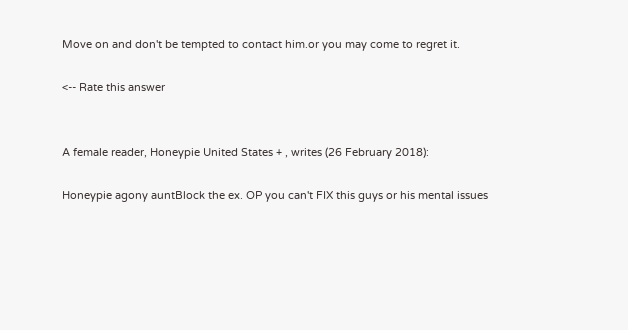Move on and don't be tempted to contact him.or you may come to regret it.

<-- Rate this answer


A female reader, Honeypie United States + , writes (26 February 2018):

Honeypie agony auntBlock the ex. OP you can't FIX this guys or his mental issues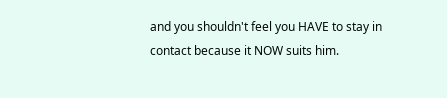and you shouldn't feel you HAVE to stay in contact because it NOW suits him.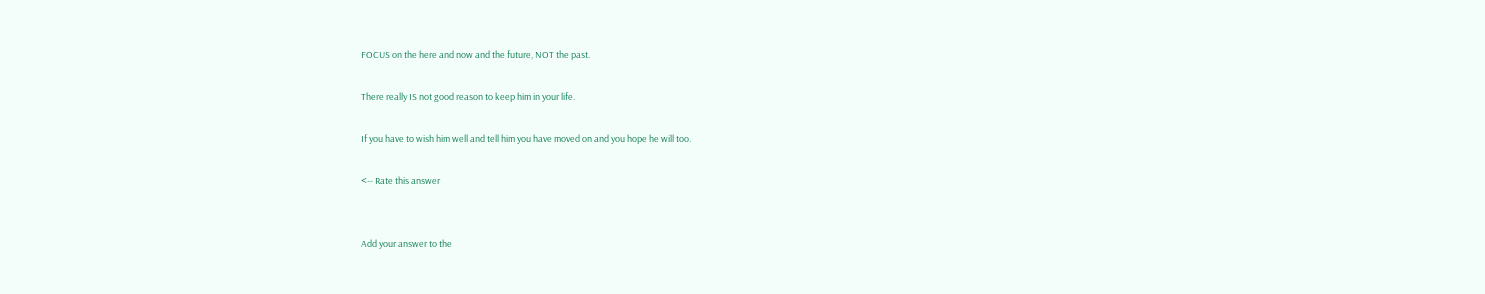FOCUS on the here and now and the future, NOT the past.

There really IS not good reason to keep him in your life.

If you have to wish him well and tell him you have moved on and you hope he will too.

<-- Rate this answer


Add your answer to the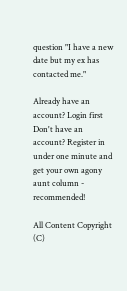question "I have a new date but my ex has contacted me."

Already have an account? Login first
Don't have an account? Register in under one minute and get your own agony aunt column - recommended!

All Content Copyright (C)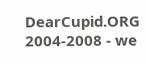DearCupid.ORG 2004-2008 - we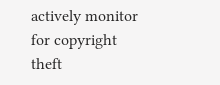actively monitor for copyright theft